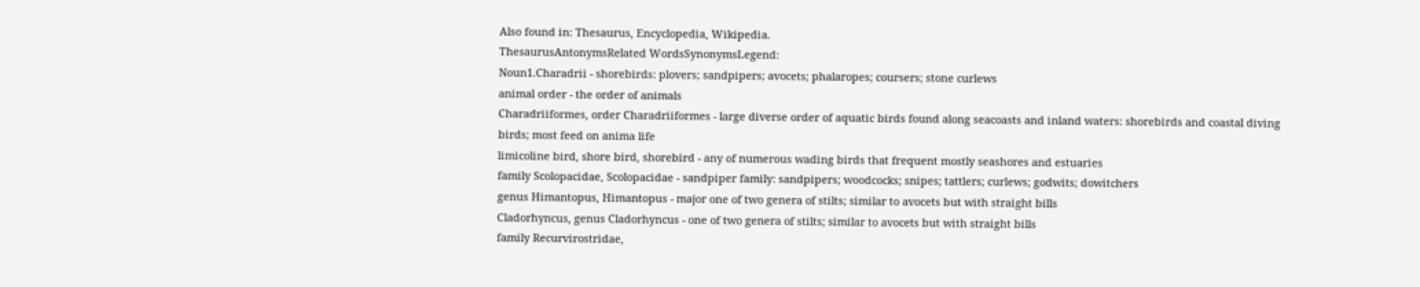Also found in: Thesaurus, Encyclopedia, Wikipedia.
ThesaurusAntonymsRelated WordsSynonymsLegend:
Noun1.Charadrii - shorebirds: plovers; sandpipers; avocets; phalaropes; coursers; stone curlews
animal order - the order of animals
Charadriiformes, order Charadriiformes - large diverse order of aquatic birds found along seacoasts and inland waters: shorebirds and coastal diving birds; most feed on anima life
limicoline bird, shore bird, shorebird - any of numerous wading birds that frequent mostly seashores and estuaries
family Scolopacidae, Scolopacidae - sandpiper family: sandpipers; woodcocks; snipes; tattlers; curlews; godwits; dowitchers
genus Himantopus, Himantopus - major one of two genera of stilts; similar to avocets but with straight bills
Cladorhyncus, genus Cladorhyncus - one of two genera of stilts; similar to avocets but with straight bills
family Recurvirostridae,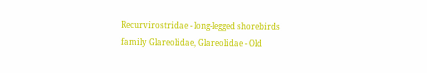Recurvirostridae - long-legged shorebirds
family Glareolidae, Glareolidae - Old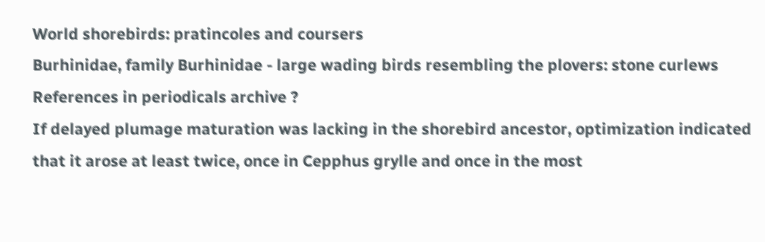World shorebirds: pratincoles and coursers
Burhinidae, family Burhinidae - large wading birds resembling the plovers: stone curlews
References in periodicals archive ?
If delayed plumage maturation was lacking in the shorebird ancestor, optimization indicated that it arose at least twice, once in Cepphus grylle and once in the most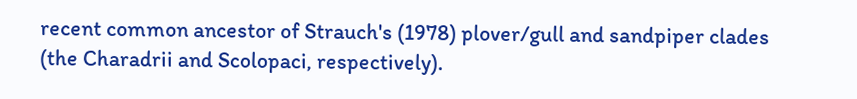recent common ancestor of Strauch's (1978) plover/gull and sandpiper clades (the Charadrii and Scolopaci, respectively).